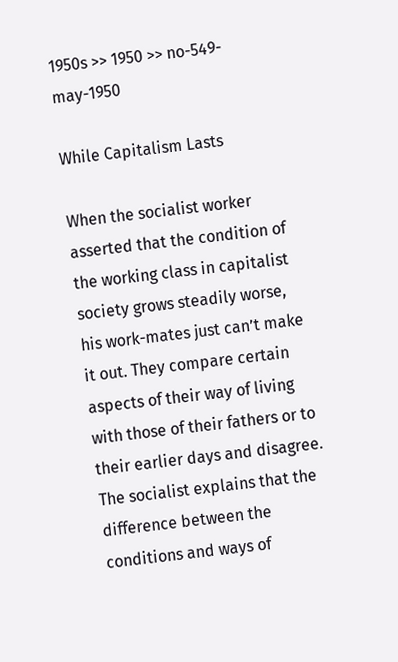1950s >> 1950 >> no-549-may-1950

While Capitalism Lasts

When the socialist worker asserted that the condition of the working class in capitalist society grows steadily worse, his work-mates just can’t make it out. They compare certain aspects of their way of living with those of their fathers or to their earlier days and disagree. The socialist explains that the difference between the conditions and ways of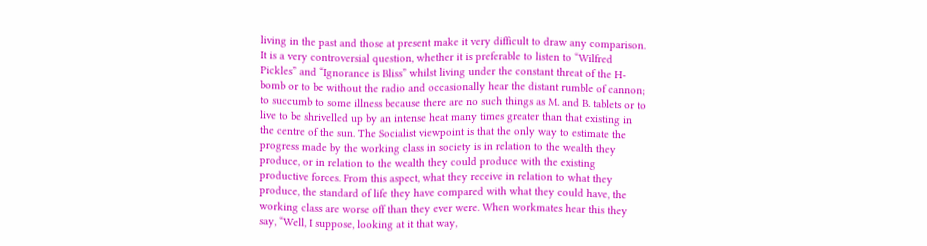living in the past and those at present make it very difficult to draw any comparison. It is a very controversial question, whether it is preferable to listen to “Wilfred Pickles” and “Ignorance is Bliss” whilst living under the constant threat of the H-bomb or to be without the radio and occasionally hear the distant rumble of cannon; to succumb to some illness because there are no such things as M. and B. tablets or to live to be shrivelled up by an intense heat many times greater than that existing in the centre of the sun. The Socialist viewpoint is that the only way to estimate the progress made by the working class in society is in relation to the wealth they produce, or in relation to the wealth they could produce with the existing productive forces. From this aspect, what they receive in relation to what they produce, the standard of life they have compared with what they could have, the working class are worse off than they ever were. When workmates hear this they say, “Well, I suppose, looking at it that way,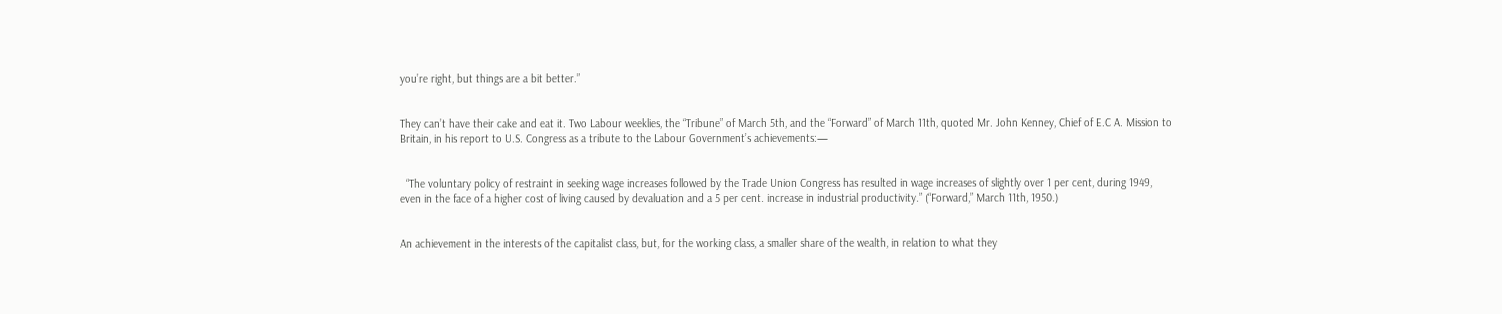you’re right, but things are a bit better.”


They can’t have their cake and eat it. Two Labour weeklies, the “Tribune” of March 5th, and the “Forward” of March 11th, quoted Mr. John Kenney, Chief of E.C A. Mission to Britain, in his report to U.S. Congress as a tribute to the Labour Government’s achievements:—


  “The voluntary policy of restraint in seeking wage increases followed by the Trade Union Congress has resulted in wage increases of slightly over 1 per cent, during 1949, even in the face of a higher cost of living caused by devaluation and a 5 per cent. increase in industrial productivity.” (“Forward,” March 11th, 1950.)


An achievement in the interests of the capitalist class, but, for the working class, a smaller share of the wealth, in relation to what they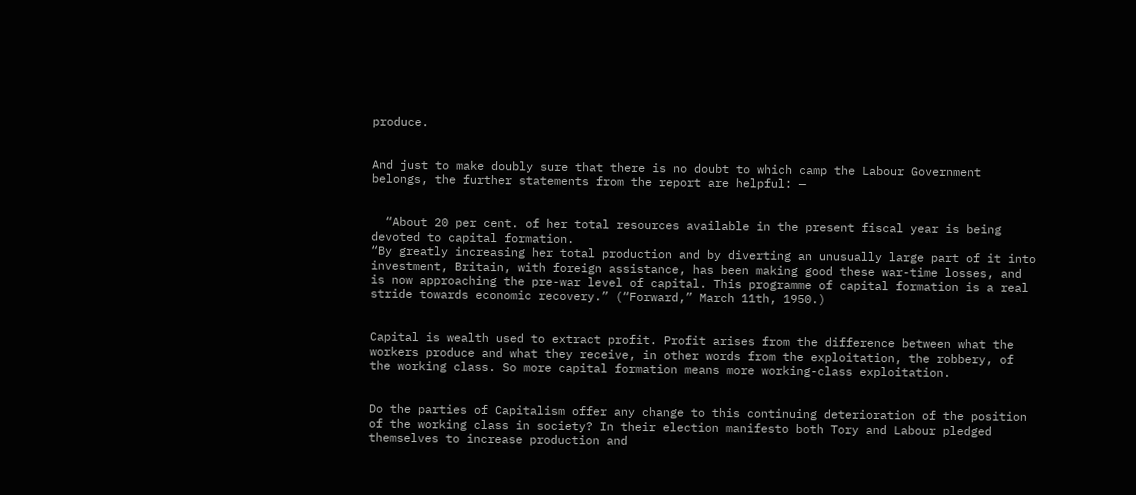produce.


And just to make doubly sure that there is no doubt to which camp the Labour Government belongs, the further statements from the report are helpful: —


  “About 20 per cent. of her total resources available in the present fiscal year is being devoted to capital formation.
“By greatly increasing her total production and by diverting an unusually large part of it into investment, Britain, with foreign assistance, has been making good these war-time losses, and is now approaching the pre-war level of capital. This programme of capital formation is a real stride towards economic recovery.” (“Forward,” March 11th, 1950.)


Capital is wealth used to extract profit. Profit arises from the difference between what the workers produce and what they receive, in other words from the exploitation, the robbery, of the working class. So more capital formation means more working-class exploitation.


Do the parties of Capitalism offer any change to this continuing deterioration of the position of the working class in society? In their election manifesto both Tory and Labour pledged themselves to increase production and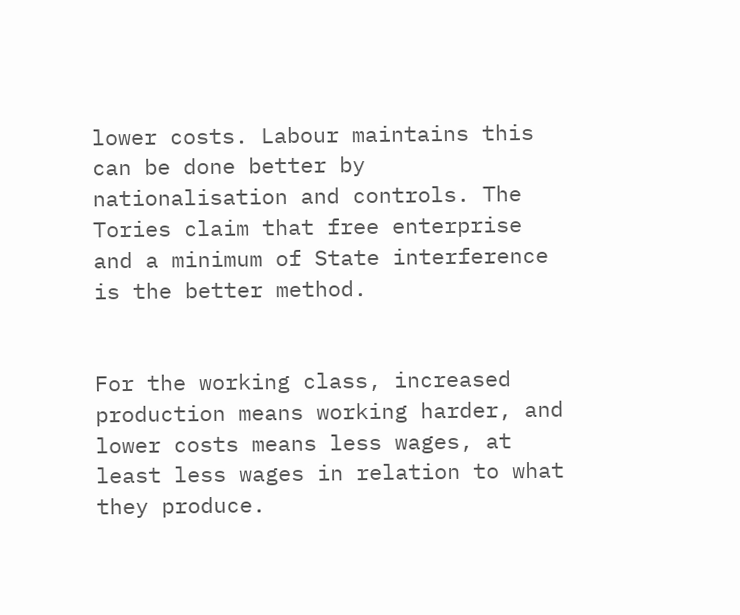lower costs. Labour maintains this can be done better by nationalisation and controls. The Tories claim that free enterprise and a minimum of State interference is the better method.


For the working class, increased production means working harder, and lower costs means less wages, at least less wages in relation to what they produce.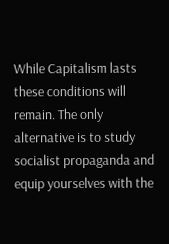While Capitalism lasts these conditions will remain. The only alternative is to study socialist propaganda and equip yourselves with the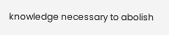knowledge necessary to abolish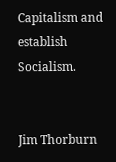Capitalism and establish Socialism.


Jim Thorburn